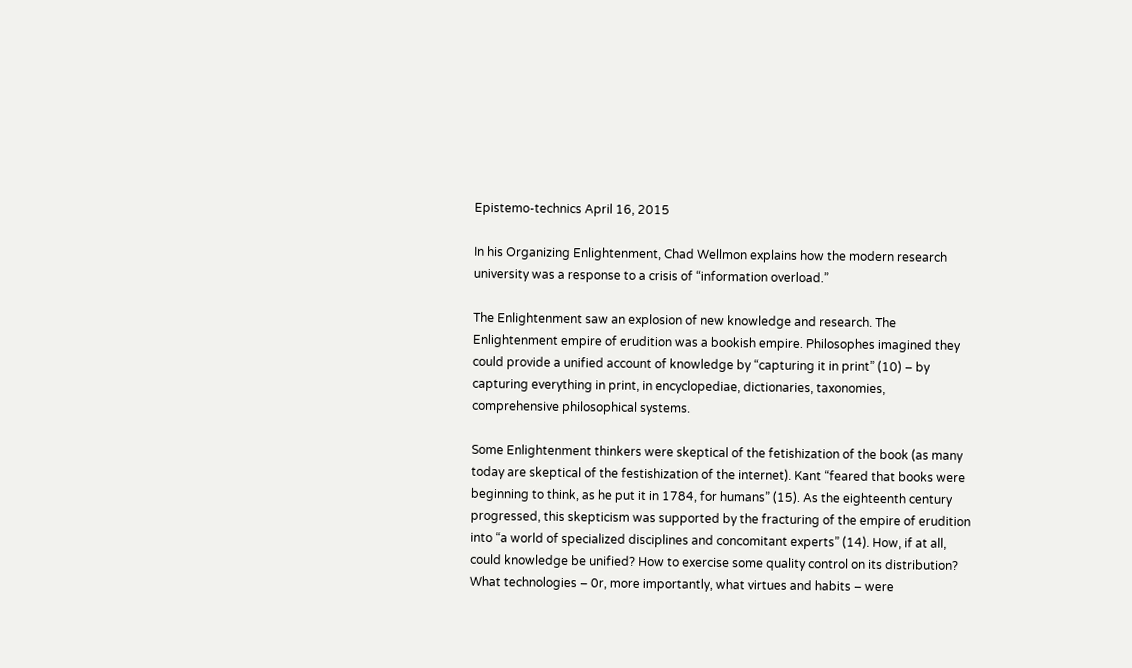Epistemo-technics April 16, 2015

In his Organizing Enlightenment, Chad Wellmon explains how the modern research university was a response to a crisis of “information overload.”

The Enlightenment saw an explosion of new knowledge and research. The Enlightenment empire of erudition was a bookish empire. Philosophes imagined they could provide a unified account of knowledge by “capturing it in print” (10) – by capturing everything in print, in encyclopediae, dictionaries, taxonomies, comprehensive philosophical systems.

Some Enlightenment thinkers were skeptical of the fetishization of the book (as many today are skeptical of the festishization of the internet). Kant “feared that books were beginning to think, as he put it in 1784, for humans” (15). As the eighteenth century progressed, this skepticism was supported by the fracturing of the empire of erudition into “a world of specialized disciplines and concomitant experts” (14). How, if at all, could knowledge be unified? How to exercise some quality control on its distribution? What technologies – 0r, more importantly, what virtues and habits – were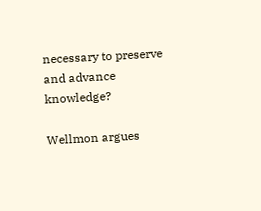necessary to preserve and advance knowledge?

Wellmon argues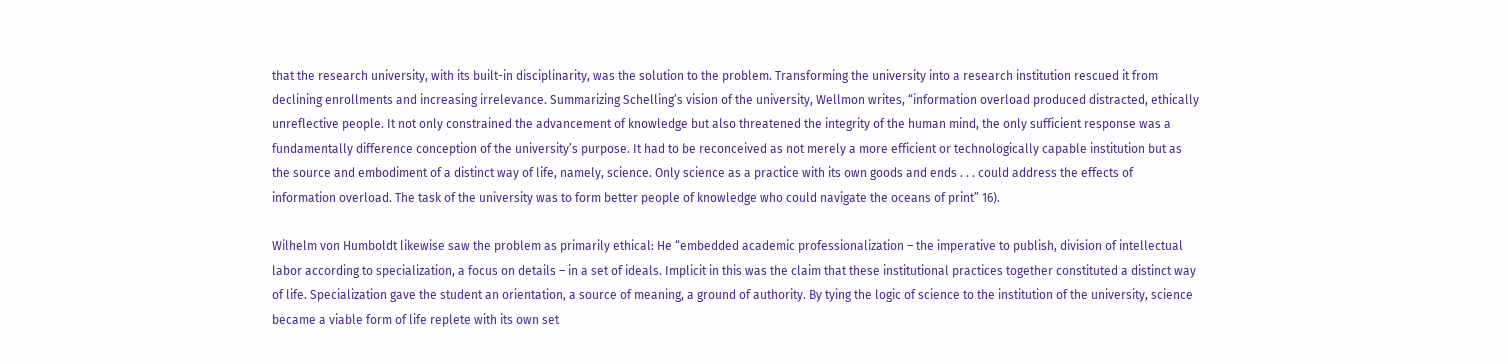that the research university, with its built-in disciplinarity, was the solution to the problem. Transforming the university into a research institution rescued it from declining enrollments and increasing irrelevance. Summarizing Schelling’s vision of the university, Wellmon writes, “information overload produced distracted, ethically unreflective people. It not only constrained the advancement of knowledge but also threatened the integrity of the human mind, the only sufficient response was a fundamentally difference conception of the university’s purpose. It had to be reconceived as not merely a more efficient or technologically capable institution but as the source and embodiment of a distinct way of life, namely, science. Only science as a practice with its own goods and ends . . . could address the effects of information overload. The task of the university was to form better people of knowledge who could navigate the oceans of print” 16).

Wilhelm von Humboldt likewise saw the problem as primarily ethical: He “embedded academic professionalization – the imperative to publish, division of intellectual labor according to specialization, a focus on details – in a set of ideals. Implicit in this was the claim that these institutional practices together constituted a distinct way of life. Specialization gave the student an orientation, a source of meaning, a ground of authority. By tying the logic of science to the institution of the university, science became a viable form of life replete with its own set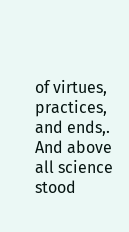of virtues, practices, and ends,. And above all science stood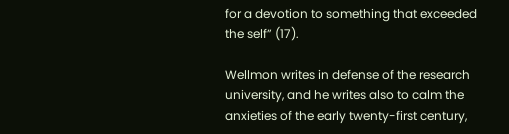for a devotion to something that exceeded the self” (17).

Wellmon writes in defense of the research university, and he writes also to calm the anxieties of the early twenty-first century,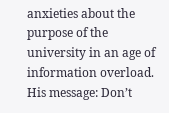anxieties about the purpose of the university in an age of information overload. His message: Don’t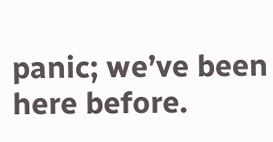panic; we’ve been here before.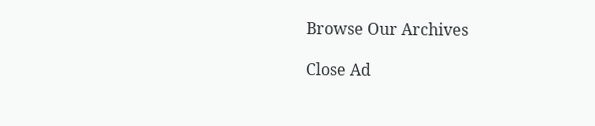Browse Our Archives

Close Ad